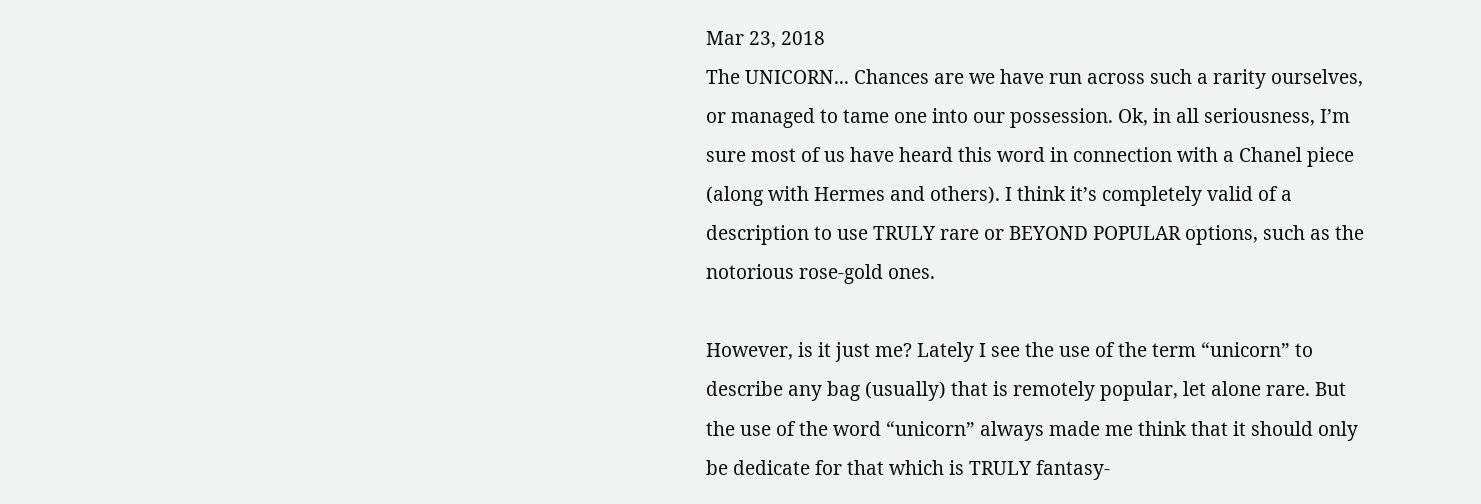Mar 23, 2018
The UNICORN... Chances are we have run across such a rarity ourselves, or managed to tame one into our possession. Ok, in all seriousness, I’m sure most of us have heard this word in connection with a Chanel piece (along with Hermes and others). I think it’s completely valid of a description to use TRULY rare or BEYOND POPULAR options, such as the notorious rose-gold ones.

However, is it just me? Lately I see the use of the term “unicorn” to describe any bag (usually) that is remotely popular, let alone rare. But the use of the word “unicorn” always made me think that it should only be dedicate for that which is TRULY fantasy-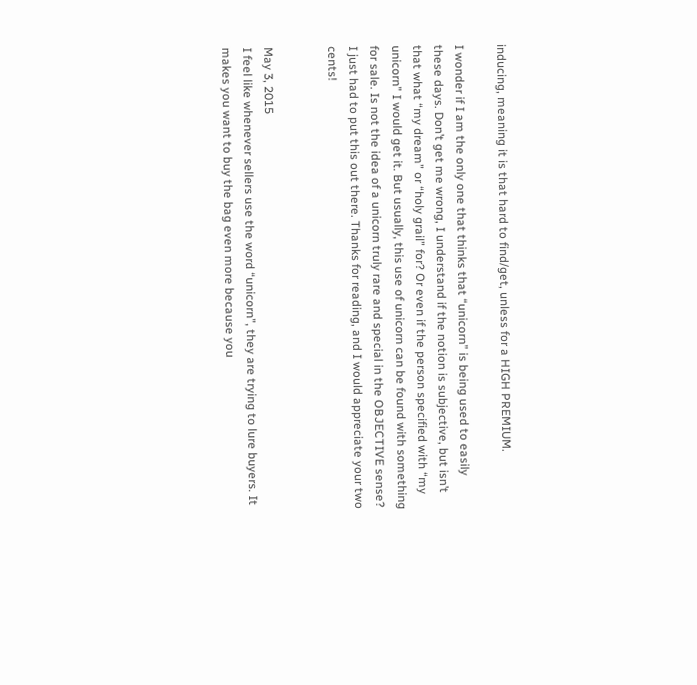inducing, meaning it is that hard to find/get, unless for a HIGH PREMIUM.

I wonder if I am the only one that thinks that “unicorn” is being used to easily these days. Don’t get me wrong, I understand if the notion is subjective, but isn’t that what “my dream” or “holy grail” for? Or even if the person specified with “my unicorn” I would get it. But usually, this use of unicorn can be found with something for sale. Is not the idea of a unicorn truly rare and special in the OBJECTIVE sense? I just had to put this out there. Thanks for reading, and I would appreciate your two cents!


May 3, 2015
I feel like whenever sellers use the word “unicorn”, they are trying to lure buyers. It makes you want to buy the bag even more because you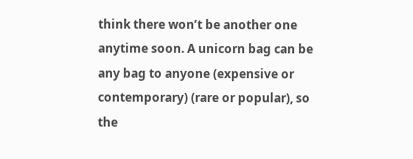think there won’t be another one anytime soon. A unicorn bag can be any bag to anyone (expensive or contemporary) (rare or popular), so the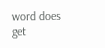word does get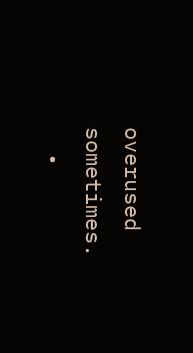overused sometimes.
  •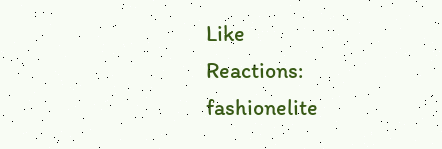Like
Reactions: fashionelite